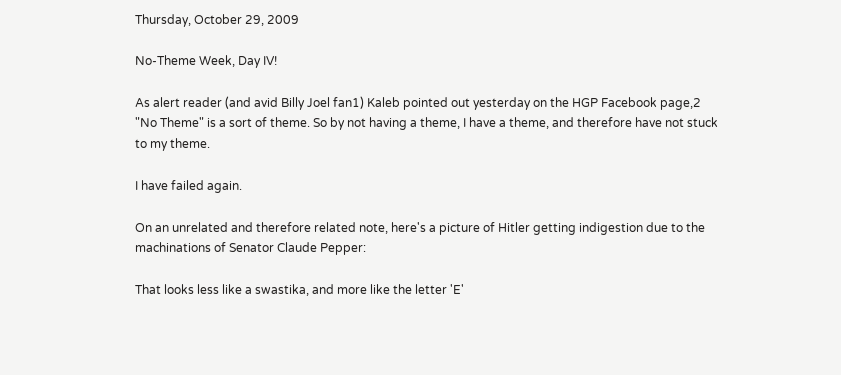Thursday, October 29, 2009

No-Theme Week, Day IV!

As alert reader (and avid Billy Joel fan1) Kaleb pointed out yesterday on the HGP Facebook page,2 "No Theme" is a sort of theme. So by not having a theme, I have a theme, and therefore have not stuck to my theme.

I have failed again.

On an unrelated and therefore related note, here's a picture of Hitler getting indigestion due to the machinations of Senator Claude Pepper:

That looks less like a swastika, and more like the letter 'E'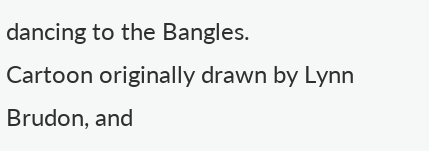dancing to the Bangles.
Cartoon originally drawn by Lynn Brudon, and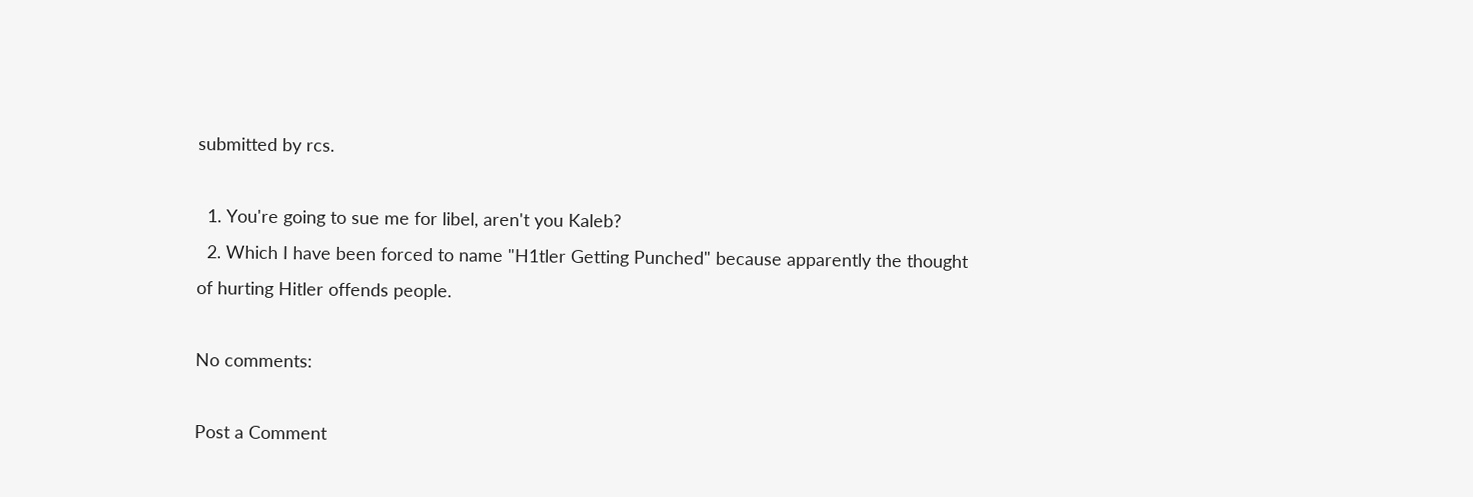submitted by rcs.

  1. You're going to sue me for libel, aren't you Kaleb?
  2. Which I have been forced to name "H1tler Getting Punched" because apparently the thought of hurting Hitler offends people.

No comments:

Post a Comment